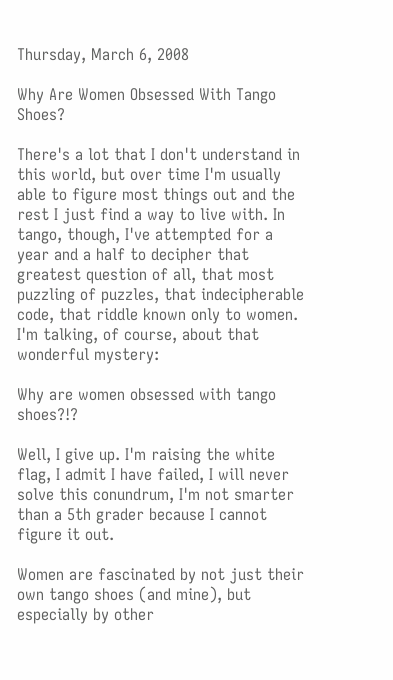Thursday, March 6, 2008

Why Are Women Obsessed With Tango Shoes?

There's a lot that I don't understand in this world, but over time I'm usually able to figure most things out and the rest I just find a way to live with. In tango, though, I've attempted for a year and a half to decipher that greatest question of all, that most puzzling of puzzles, that indecipherable code, that riddle known only to women. I'm talking, of course, about that wonderful mystery:

Why are women obsessed with tango shoes?!?

Well, I give up. I'm raising the white flag, I admit I have failed, I will never solve this conundrum, I'm not smarter than a 5th grader because I cannot figure it out.

Women are fascinated by not just their own tango shoes (and mine), but especially by other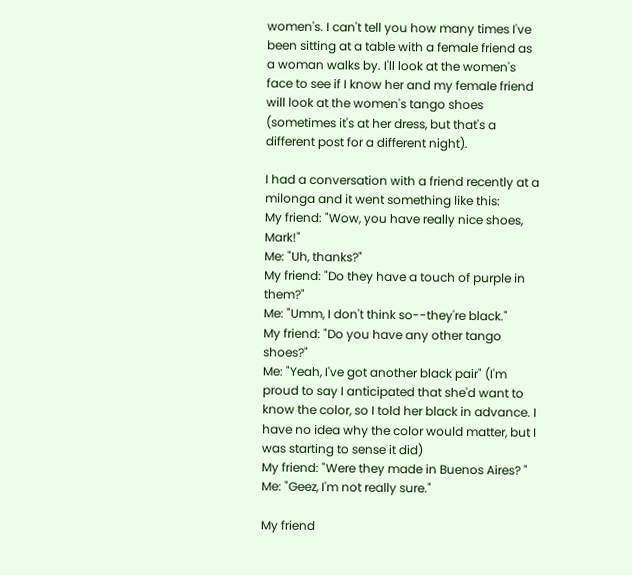women's. I can't tell you how many times I've been sitting at a table with a female friend as a woman walks by. I'll look at the women's face to see if I know her and my female friend will look at the women's tango shoes (sometimes it's at her dress, but that's a different post for a different night).

I had a conversation with a friend recently at a milonga and it went something like this:
My friend: "Wow, you have really nice shoes, Mark!"
Me: "Uh, thanks?"
My friend: "Do they have a touch of purple in them?"
Me: "Umm, I don't think so--they're black."
My friend: "Do you have any other tango shoes?"
Me: "Yeah, I've got another black pair" (I'm proud to say I anticipated that she'd want to know the color, so I told her black in advance. I have no idea why the color would matter, but I was starting to sense it did)
My friend: "Were they made in Buenos Aires? "
Me: "Geez, I'm not really sure."

My friend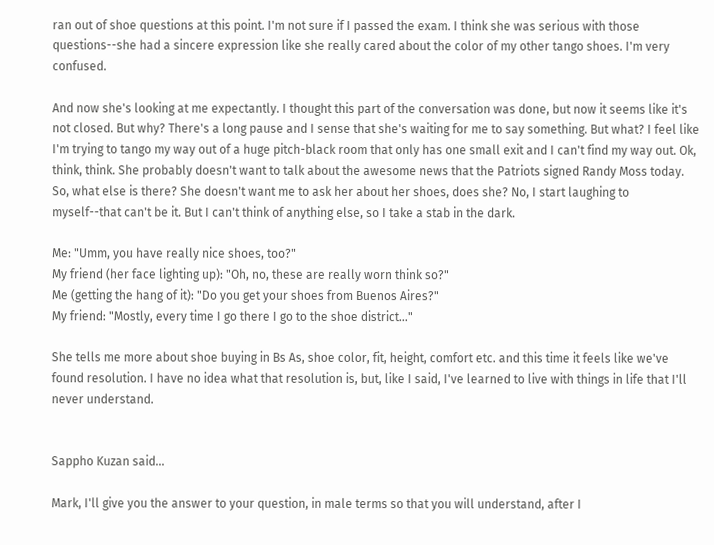ran out of shoe questions at this point. I'm not sure if I passed the exam. I think she was serious with those questions--she had a sincere expression like she really cared about the color of my other tango shoes. I'm very confused.

And now she's looking at me expectantly. I thought this part of the conversation was done, but now it seems like it's not closed. But why? There's a long pause and I sense that she's waiting for me to say something. But what? I feel like I'm trying to tango my way out of a huge pitch-black room that only has one small exit and I can't find my way out. Ok, think, think. She probably doesn't want to talk about the awesome news that the Patriots signed Randy Moss today. So, what else is there? She doesn't want me to ask her about her shoes, does she? No, I start laughing to myself--that can't be it. But I can't think of anything else, so I take a stab in the dark.

Me: "Umm, you have really nice shoes, too?"
My friend (her face lighting up): "Oh, no, these are really worn think so?"
Me (getting the hang of it): "Do you get your shoes from Buenos Aires?"
My friend: "Mostly, every time I go there I go to the shoe district..."

She tells me more about shoe buying in Bs As, shoe color, fit, height, comfort etc. and this time it feels like we've found resolution. I have no idea what that resolution is, but, like I said, I've learned to live with things in life that I'll never understand.


Sappho Kuzan said...

Mark, I'll give you the answer to your question, in male terms so that you will understand, after I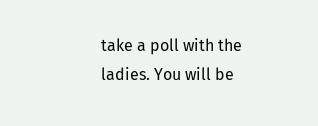take a poll with the ladies. You will be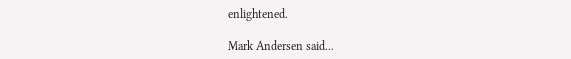enlightened.

Mark Andersen said...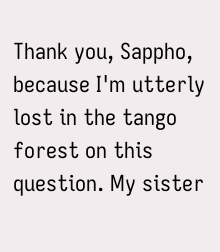Thank you, Sappho, because I'm utterly lost in the tango forest on this question. My sister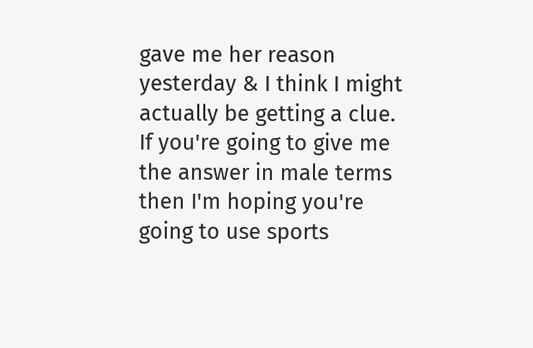gave me her reason yesterday & I think I might actually be getting a clue. If you're going to give me the answer in male terms then I'm hoping you're going to use sports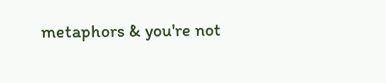metaphors & you're not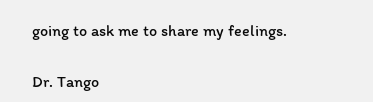going to ask me to share my feelings.

Dr. Tango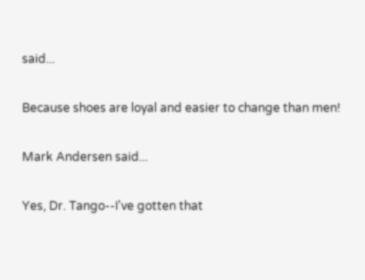said...

Because shoes are loyal and easier to change than men!

Mark Andersen said...

Yes, Dr. Tango--I've gotten that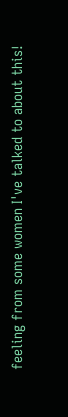feeling from some women I've talked to about this!